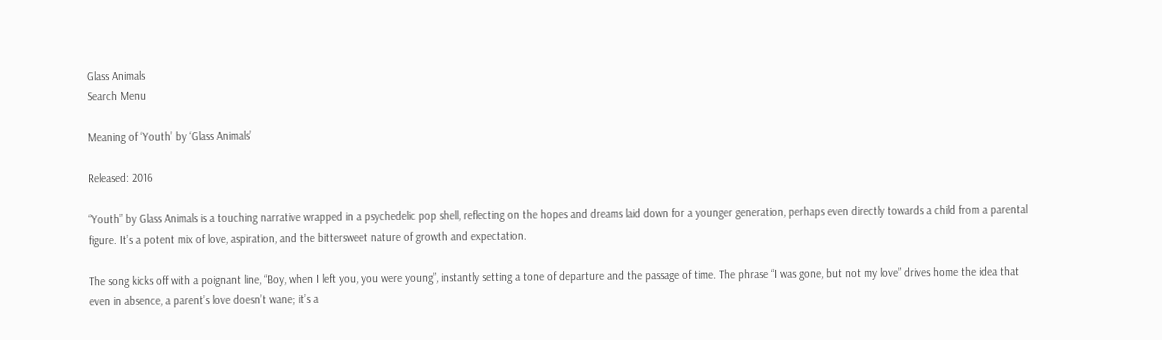Glass Animals
Search Menu

Meaning of ‘Youth’ by ‘Glass Animals’

Released: 2016

“Youth” by Glass Animals is a touching narrative wrapped in a psychedelic pop shell, reflecting on the hopes and dreams laid down for a younger generation, perhaps even directly towards a child from a parental figure. It’s a potent mix of love, aspiration, and the bittersweet nature of growth and expectation.

The song kicks off with a poignant line, “Boy, when I left you, you were young”, instantly setting a tone of departure and the passage of time. The phrase “I was gone, but not my love” drives home the idea that even in absence, a parent’s love doesn’t wane; it’s a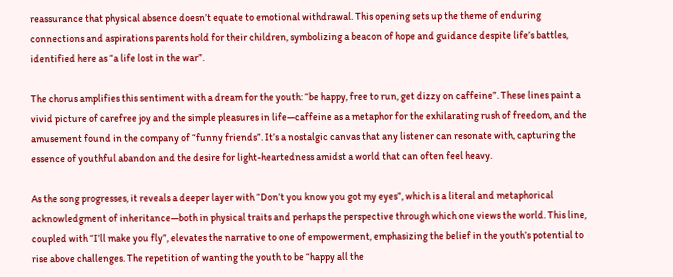reassurance that physical absence doesn’t equate to emotional withdrawal. This opening sets up the theme of enduring connections and aspirations parents hold for their children, symbolizing a beacon of hope and guidance despite life’s battles, identified here as “a life lost in the war”.

The chorus amplifies this sentiment with a dream for the youth: “be happy, free to run, get dizzy on caffeine”. These lines paint a vivid picture of carefree joy and the simple pleasures in life—caffeine as a metaphor for the exhilarating rush of freedom, and the amusement found in the company of “funny friends”. It’s a nostalgic canvas that any listener can resonate with, capturing the essence of youthful abandon and the desire for light-heartedness amidst a world that can often feel heavy.

As the song progresses, it reveals a deeper layer with “Don’t you know you got my eyes”, which is a literal and metaphorical acknowledgment of inheritance—both in physical traits and perhaps the perspective through which one views the world. This line, coupled with “I’ll make you fly”, elevates the narrative to one of empowerment, emphasizing the belief in the youth’s potential to rise above challenges. The repetition of wanting the youth to be “happy all the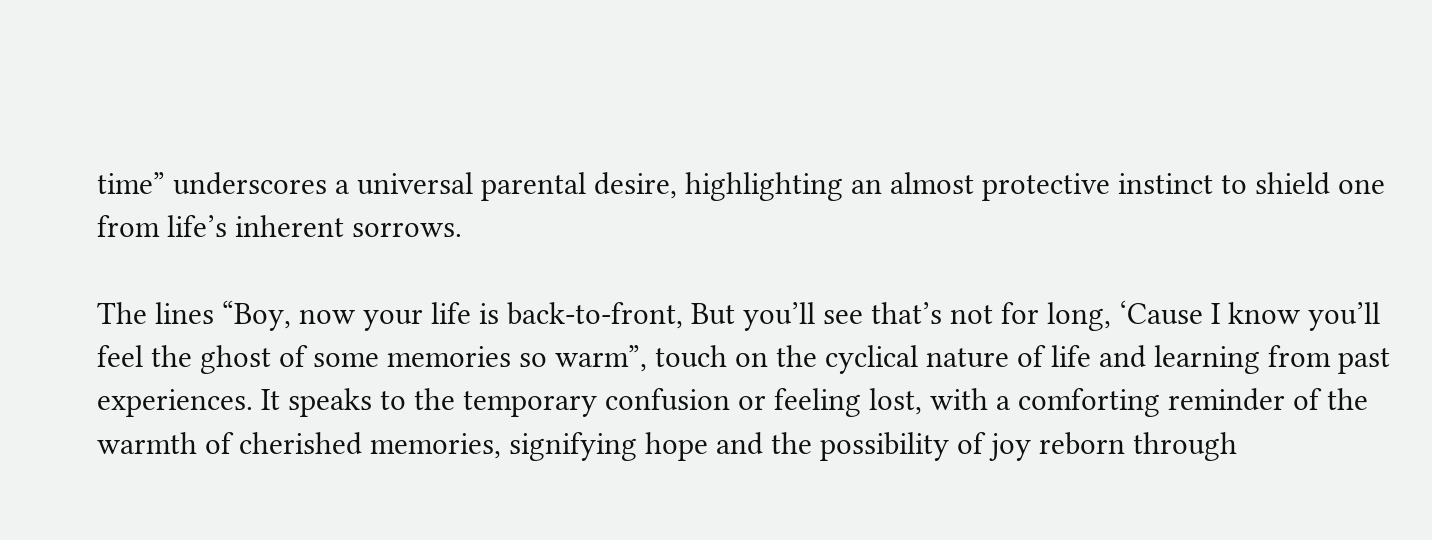time” underscores a universal parental desire, highlighting an almost protective instinct to shield one from life’s inherent sorrows.

The lines “Boy, now your life is back-to-front, But you’ll see that’s not for long, ‘Cause I know you’ll feel the ghost of some memories so warm”, touch on the cyclical nature of life and learning from past experiences. It speaks to the temporary confusion or feeling lost, with a comforting reminder of the warmth of cherished memories, signifying hope and the possibility of joy reborn through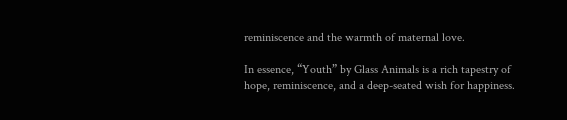reminiscence and the warmth of maternal love.

In essence, “Youth” by Glass Animals is a rich tapestry of hope, reminiscence, and a deep-seated wish for happiness.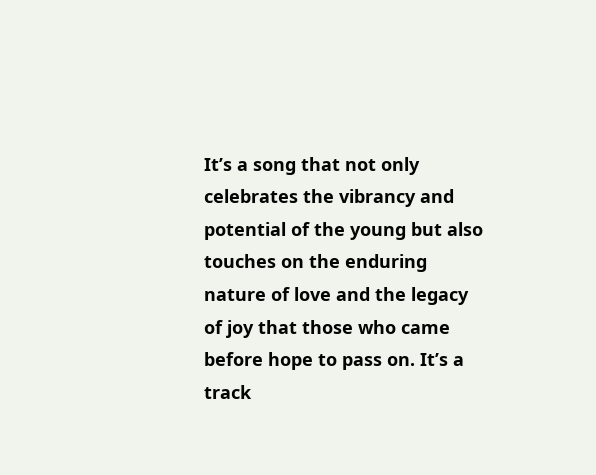It’s a song that not only celebrates the vibrancy and potential of the young but also touches on the enduring nature of love and the legacy of joy that those who came before hope to pass on. It’s a track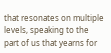that resonates on multiple levels, speaking to the part of us that yearns for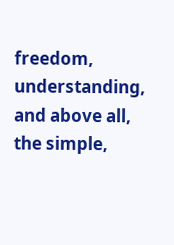freedom, understanding, and above all, the simple,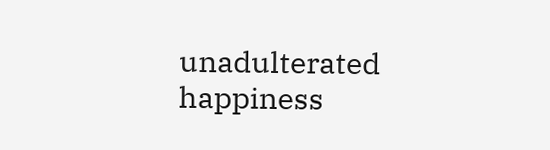unadulterated happiness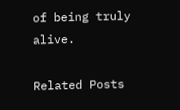of being truly alive.

Related Posts